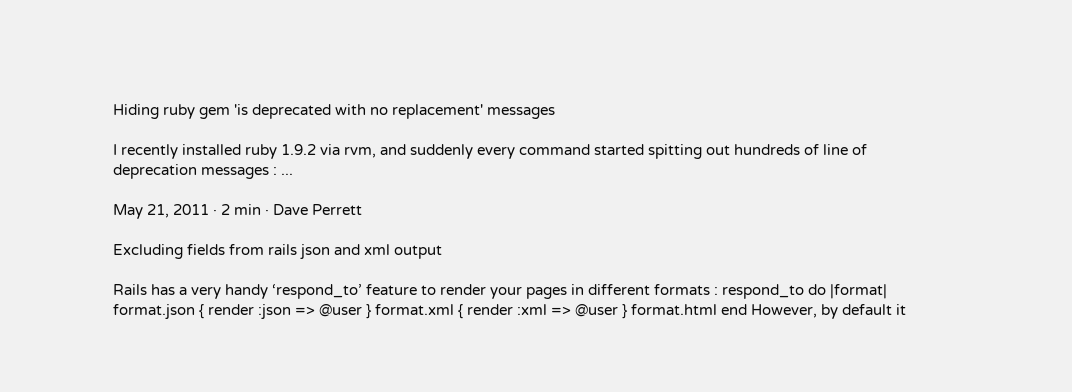Hiding ruby gem 'is deprecated with no replacement' messages

I recently installed ruby 1.9.2 via rvm, and suddenly every command started spitting out hundreds of line of deprecation messages : ...

May 21, 2011 · 2 min · Dave Perrett

Excluding fields from rails json and xml output

Rails has a very handy ‘respond_to’ feature to render your pages in different formats : respond_to do |format| format.json { render :json => @user } format.xml { render :xml => @user } format.html end However, by default it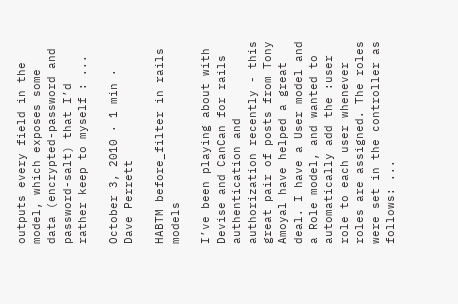outputs every field in the model, which exposes some data (encrypted-password and password-salt) that I’d rather keep to myself : ...

October 3, 2010 · 1 min · Dave Perrett

HABTM before_filter in rails models

I’ve been playing about with Devise and CanCan for rails authentication and authorization recently - this great pair of posts from Tony Amoyal have helped a great deal. I have a User model and a Role model, and wanted to automatically add the :user role to each user whenever roles are assigned. The roles were set in the controller as follows: ...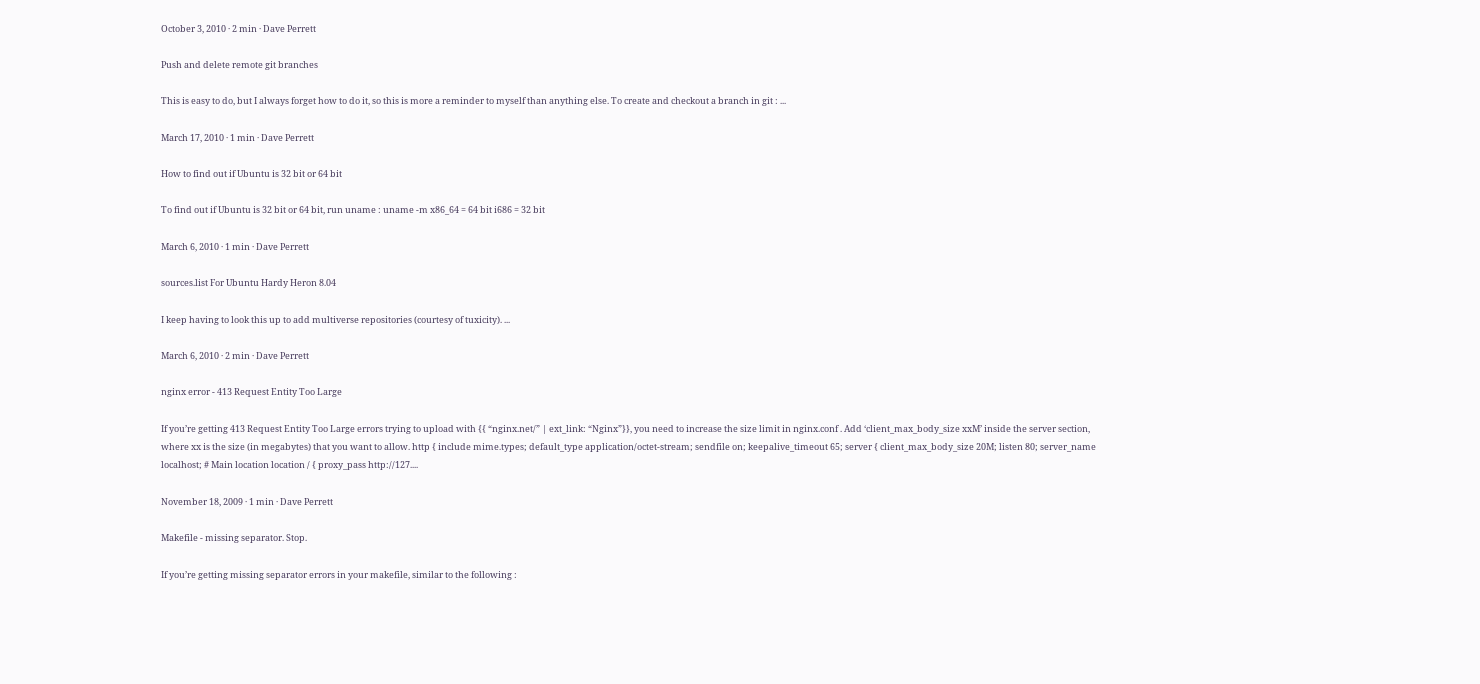October 3, 2010 · 2 min · Dave Perrett

Push and delete remote git branches

This is easy to do, but I always forget how to do it, so this is more a reminder to myself than anything else. To create and checkout a branch in git : ...

March 17, 2010 · 1 min · Dave Perrett

How to find out if Ubuntu is 32 bit or 64 bit

To find out if Ubuntu is 32 bit or 64 bit, run uname : uname -m x86_64 = 64 bit i686 = 32 bit

March 6, 2010 · 1 min · Dave Perrett

sources.list For Ubuntu Hardy Heron 8.04

I keep having to look this up to add multiverse repositories (courtesy of tuxicity). ...

March 6, 2010 · 2 min · Dave Perrett

nginx error - 413 Request Entity Too Large

If you’re getting 413 Request Entity Too Large errors trying to upload with {{ “nginx.net/” | ext_link: “Nginx”}}, you need to increase the size limit in nginx.conf . Add ‘client_max_body_size xxM’ inside the server section, where xx is the size (in megabytes) that you want to allow. http { include mime.types; default_type application/octet-stream; sendfile on; keepalive_timeout 65; server { client_max_body_size 20M; listen 80; server_name localhost; # Main location location / { proxy_pass http://127....

November 18, 2009 · 1 min · Dave Perrett

Makefile - missing separator. Stop.

If you’re getting missing separator errors in your makefile, similar to the following :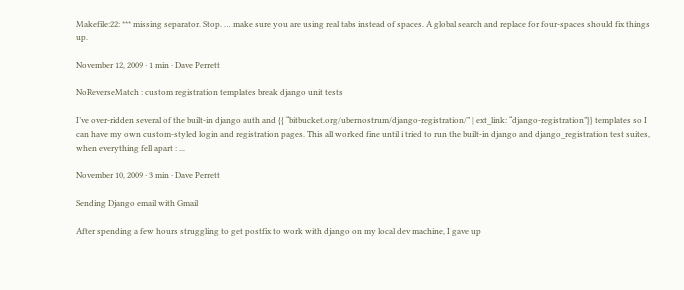Makefile:22: *** missing separator. Stop. … make sure you are using real tabs instead of spaces. A global search and replace for four-spaces should fix things up.

November 12, 2009 · 1 min · Dave Perrett

NoReverseMatch : custom registration templates break django unit tests

I’ve over-ridden several of the built-in django auth and {{ “bitbucket.org/ubernostrum/django-registration/” | ext_link: “django-registration”}} templates so I can have my own custom-styled login and registration pages. This all worked fine until i tried to run the built-in django and django_registration test suites, when everything fell apart : ...

November 10, 2009 · 3 min · Dave Perrett

Sending Django email with Gmail

After spending a few hours struggling to get postfix to work with django on my local dev machine, I gave up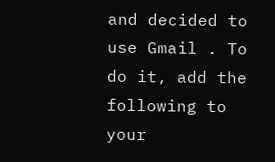and decided to use Gmail . To do it, add the following to your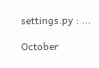settings.py : ...

October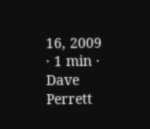16, 2009 · 1 min · Dave Perrett